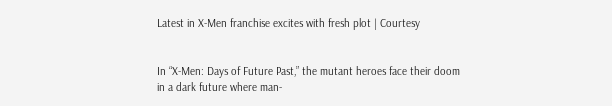Latest in X-Men franchise excites with fresh plot | Courtesy


In “X-Men: Days of Future Past,” the mutant heroes face their doom in a dark future where man-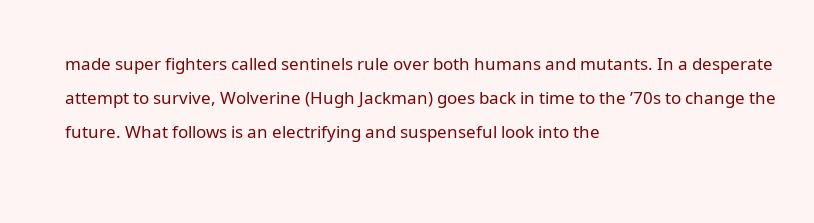made super fighters called sentinels rule over both humans and mutants. In a desperate attempt to survive, Wolverine (Hugh Jackman) goes back in time to the ’70s to change the future. What follows is an electrifying and suspenseful look into the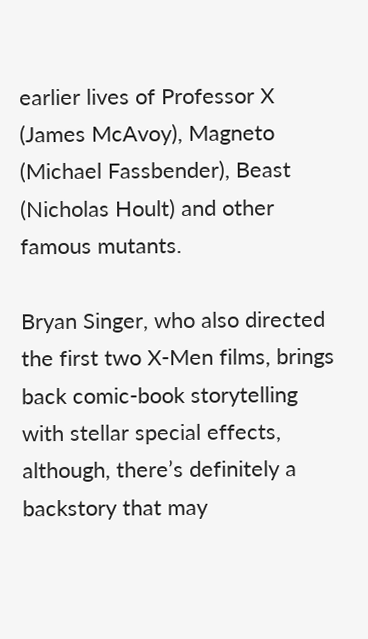earlier lives of Professor X (James McAvoy), Magneto (Michael Fassbender), Beast (Nicholas Hoult) and other famous mutants.

Bryan Singer, who also directed the first two X-Men films, brings back comic-book storytelling with stellar special effects, although, there’s definitely a backstory that may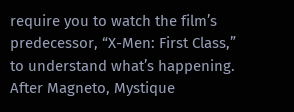require you to watch the film’s predecessor, “X-Men: First Class,” to understand what’s happening. After Magneto, Mystique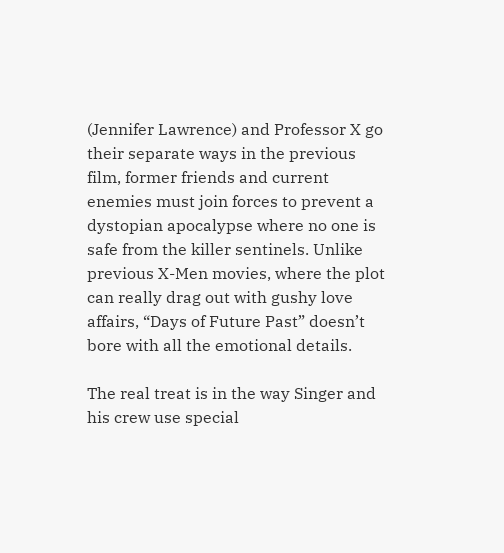(Jennifer Lawrence) and Professor X go their separate ways in the previous film, former friends and current enemies must join forces to prevent a dystopian apocalypse where no one is safe from the killer sentinels. Unlike previous X-Men movies, where the plot can really drag out with gushy love affairs, “Days of Future Past” doesn’t bore with all the emotional details.

The real treat is in the way Singer and his crew use special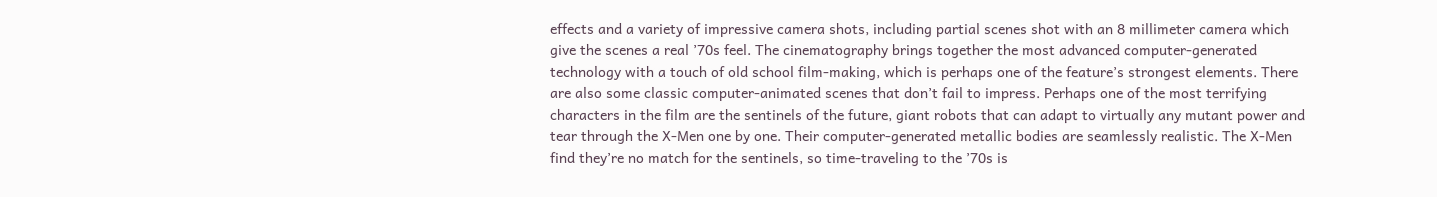effects and a variety of impressive camera shots, including partial scenes shot with an 8 millimeter camera which give the scenes a real ’70s feel. The cinematography brings together the most advanced computer-generated technology with a touch of old school film-making, which is perhaps one of the feature’s strongest elements. There are also some classic computer-animated scenes that don’t fail to impress. Perhaps one of the most terrifying characters in the film are the sentinels of the future, giant robots that can adapt to virtually any mutant power and tear through the X-Men one by one. Their computer-generated metallic bodies are seamlessly realistic. The X-Men find they’re no match for the sentinels, so time-traveling to the ’70s is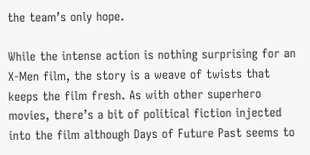the team’s only hope.

While the intense action is nothing surprising for an X-Men film, the story is a weave of twists that keeps the film fresh. As with other superhero movies, there’s a bit of political fiction injected into the film although Days of Future Past seems to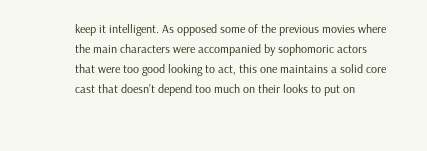keep it intelligent. As opposed some of the previous movies where the main characters were accompanied by sophomoric actors that were too good looking to act, this one maintains a solid core cast that doesn’t depend too much on their looks to put on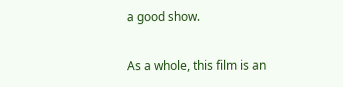a good show.

As a whole, this film is an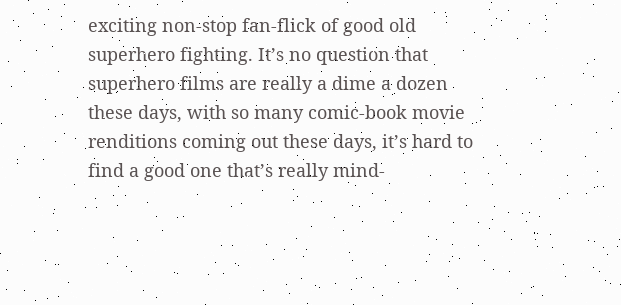exciting non-stop fan-flick of good old superhero fighting. It’s no question that superhero films are really a dime a dozen these days, with so many comic-book movie renditions coming out these days, it’s hard to find a good one that’s really mind-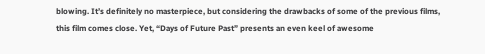blowing. It’s definitely no masterpiece, but considering the drawbacks of some of the previous films, this film comes close. Yet, “Days of Future Past” presents an even keel of awesome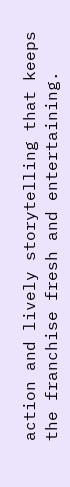action and lively storytelling that keeps the franchise fresh and entertaining.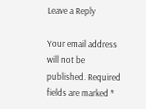Leave a Reply

Your email address will not be published. Required fields are marked *